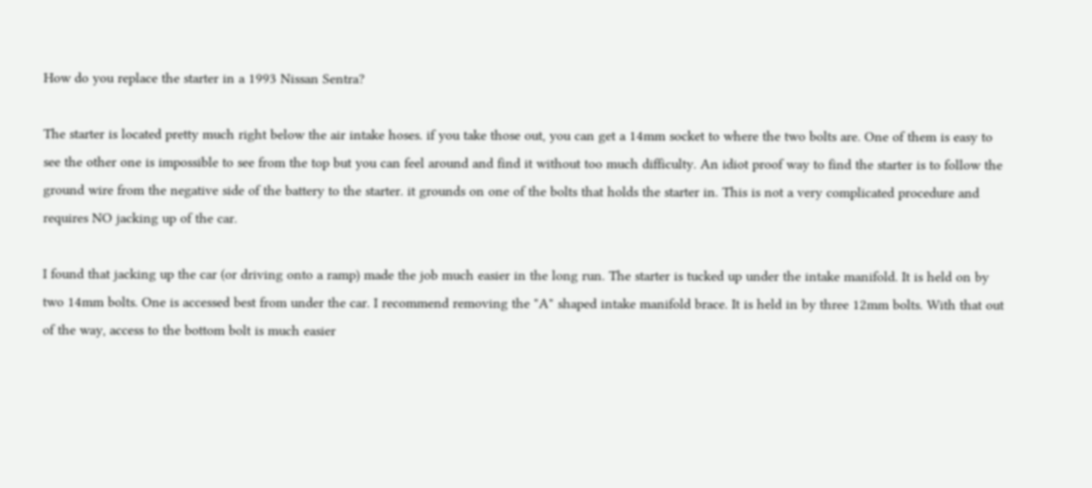How do you replace the starter in a 1993 Nissan Sentra?

The starter is located pretty much right below the air intake hoses. if you take those out, you can get a 14mm socket to where the two bolts are. One of them is easy to see the other one is impossible to see from the top but you can feel around and find it without too much difficulty. An idiot proof way to find the starter is to follow the ground wire from the negative side of the battery to the starter. it grounds on one of the bolts that holds the starter in. This is not a very complicated procedure and requires NO jacking up of the car.

I found that jacking up the car (or driving onto a ramp) made the job much easier in the long run. The starter is tucked up under the intake manifold. It is held on by two 14mm bolts. One is accessed best from under the car. I recommend removing the "A" shaped intake manifold brace. It is held in by three 12mm bolts. With that out of the way, access to the bottom bolt is much easier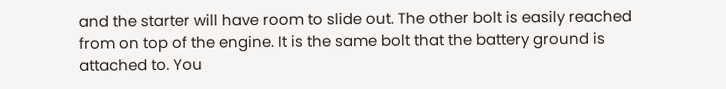and the starter will have room to slide out. The other bolt is easily reached from on top of the engine. It is the same bolt that the battery ground is attached to. You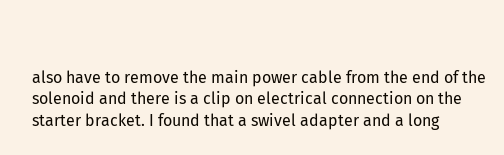also have to remove the main power cable from the end of the solenoid and there is a clip on electrical connection on the starter bracket. I found that a swivel adapter and a long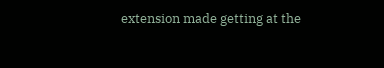extension made getting at the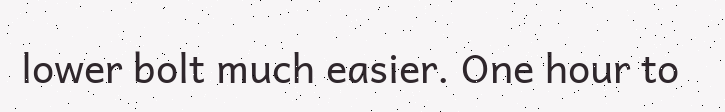lower bolt much easier. One hour to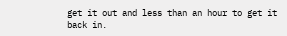get it out and less than an hour to get it back in.